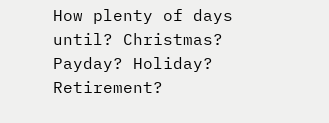How plenty of days until? Christmas? Payday? Holiday? Retirement?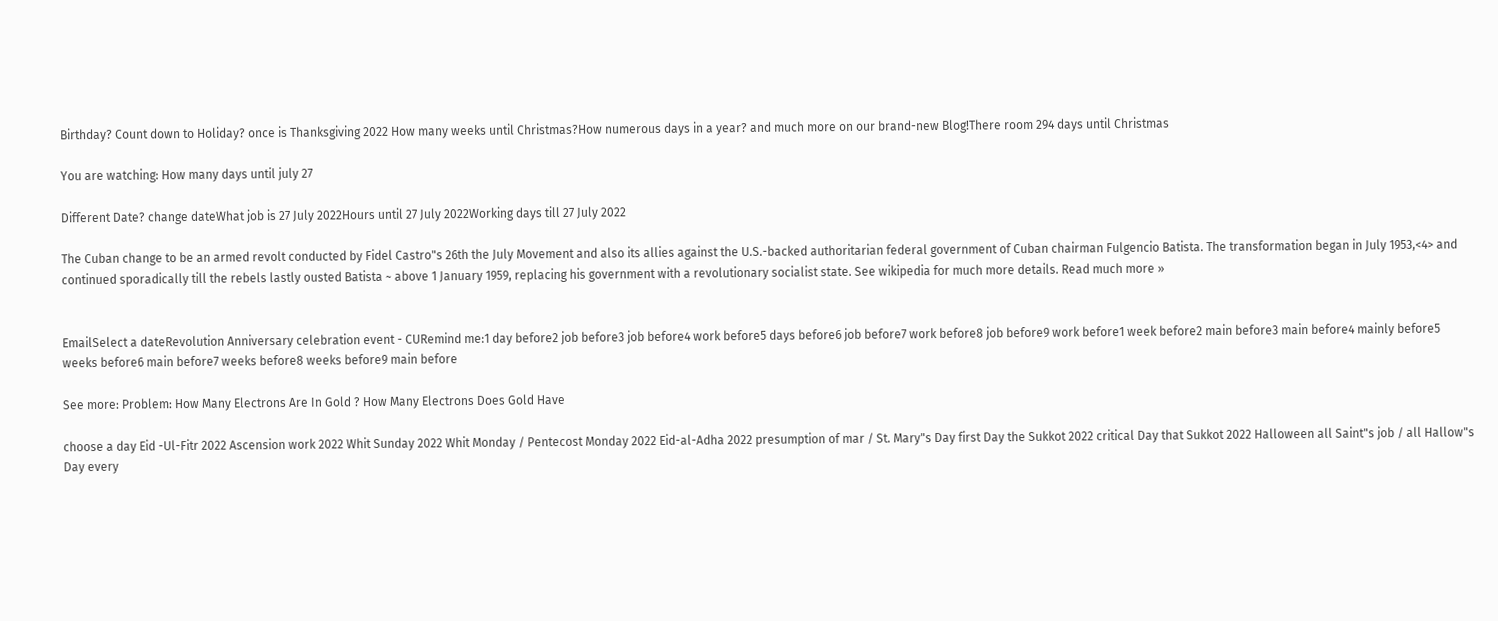Birthday? Count down to Holiday? once is Thanksgiving 2022 How many weeks until Christmas?How numerous days in a year? and much more on our brand-new Blog!There room 294 days until Christmas

You are watching: How many days until july 27

Different Date? change dateWhat job is 27 July 2022Hours until 27 July 2022Working days till 27 July 2022

The Cuban change to be an armed revolt conducted by Fidel Castro"s 26th the July Movement and also its allies against the U.S.-backed authoritarian federal government of Cuban chairman Fulgencio Batista. The transformation began in July 1953,<4> and continued sporadically till the rebels lastly ousted Batista ~ above 1 January 1959, replacing his government with a revolutionary socialist state. See wikipedia for much more details. Read much more »


EmailSelect a dateRevolution Anniversary celebration event - CURemind me:1 day before2 job before3 job before4 work before5 days before6 job before7 work before8 job before9 work before1 week before2 main before3 main before4 mainly before5 weeks before6 main before7 weeks before8 weeks before9 main before

See more: Problem: How Many Electrons Are In Gold ? How Many Electrons Does Gold Have

choose a day Eid -Ul-Fitr 2022 Ascension work 2022 Whit Sunday 2022 Whit Monday / Pentecost Monday 2022 Eid-al-Adha 2022 presumption of mar / St. Mary"s Day first Day the Sukkot 2022 critical Day that Sukkot 2022 Halloween all Saint"s job / all Hallow"s Day every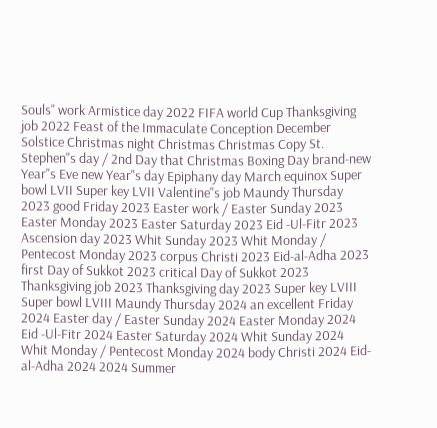Souls" work Armistice day 2022 FIFA world Cup Thanksgiving job 2022 Feast of the Immaculate Conception December Solstice Christmas night Christmas Christmas Copy St. Stephen"s day / 2nd Day that Christmas Boxing Day brand-new Year"s Eve new Year"s day Epiphany day March equinox Super bowl LVII Super key LVII Valentine"s job Maundy Thursday 2023 good Friday 2023 Easter work / Easter Sunday 2023 Easter Monday 2023 Easter Saturday 2023 Eid -Ul-Fitr 2023 Ascension day 2023 Whit Sunday 2023 Whit Monday / Pentecost Monday 2023 corpus Christi 2023 Eid-al-Adha 2023 first Day of Sukkot 2023 critical Day of Sukkot 2023 Thanksgiving job 2023 Thanksgiving day 2023 Super key LVIII Super bowl LVIII Maundy Thursday 2024 an excellent Friday 2024 Easter day / Easter Sunday 2024 Easter Monday 2024 Eid -Ul-Fitr 2024 Easter Saturday 2024 Whit Sunday 2024 Whit Monday / Pentecost Monday 2024 body Christi 2024 Eid-al-Adha 2024 2024 Summer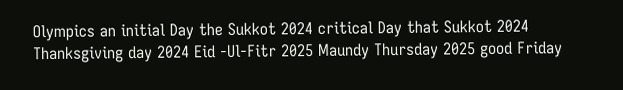Olympics an initial Day the Sukkot 2024 critical Day that Sukkot 2024 Thanksgiving day 2024 Eid -Ul-Fitr 2025 Maundy Thursday 2025 good Friday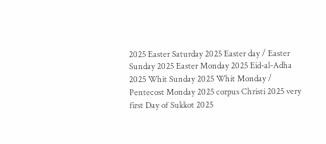2025 Easter Saturday 2025 Easter day / Easter Sunday 2025 Easter Monday 2025 Eid-al-Adha 2025 Whit Sunday 2025 Whit Monday / Pentecost Monday 2025 corpus Christi 2025 very first Day of Sukkot 2025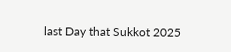last Day that Sukkot 2025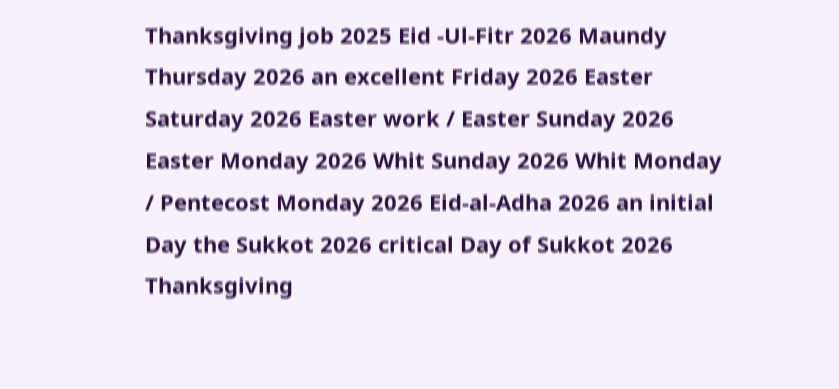Thanksgiving job 2025 Eid -Ul-Fitr 2026 Maundy Thursday 2026 an excellent Friday 2026 Easter Saturday 2026 Easter work / Easter Sunday 2026 Easter Monday 2026 Whit Sunday 2026 Whit Monday / Pentecost Monday 2026 Eid-al-Adha 2026 an initial Day the Sukkot 2026 critical Day of Sukkot 2026 Thanksgiving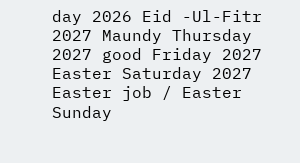day 2026 Eid -Ul-Fitr 2027 Maundy Thursday 2027 good Friday 2027 Easter Saturday 2027 Easter job / Easter Sunday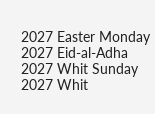2027 Easter Monday 2027 Eid-al-Adha 2027 Whit Sunday 2027 Whit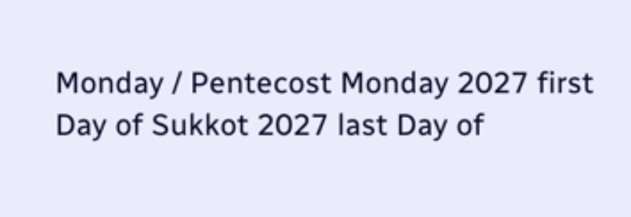Monday / Pentecost Monday 2027 first Day of Sukkot 2027 last Day of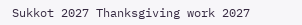Sukkot 2027 Thanksgiving work 2027